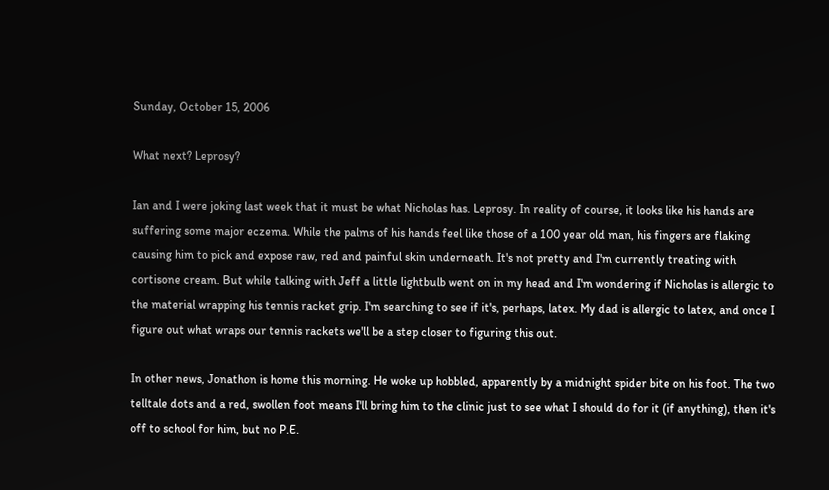Sunday, October 15, 2006

What next? Leprosy?

Ian and I were joking last week that it must be what Nicholas has. Leprosy. In reality of course, it looks like his hands are suffering some major eczema. While the palms of his hands feel like those of a 100 year old man, his fingers are flaking causing him to pick and expose raw, red and painful skin underneath. It's not pretty and I'm currently treating with cortisone cream. But while talking with Jeff a little lightbulb went on in my head and I'm wondering if Nicholas is allergic to the material wrapping his tennis racket grip. I'm searching to see if it's, perhaps, latex. My dad is allergic to latex, and once I figure out what wraps our tennis rackets we'll be a step closer to figuring this out.

In other news, Jonathon is home this morning. He woke up hobbled, apparently by a midnight spider bite on his foot. The two telltale dots and a red, swollen foot means I'll bring him to the clinic just to see what I should do for it (if anything), then it's off to school for him, but no P.E.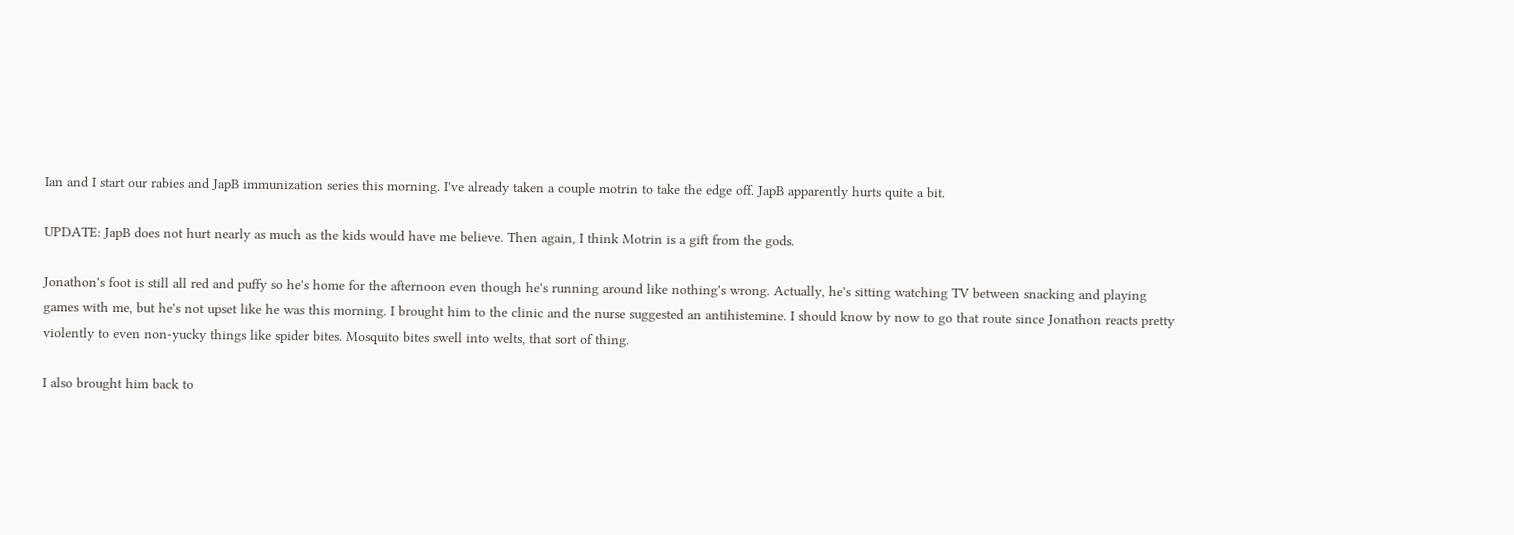Ian and I start our rabies and JapB immunization series this morning. I've already taken a couple motrin to take the edge off. JapB apparently hurts quite a bit.

UPDATE: JapB does not hurt nearly as much as the kids would have me believe. Then again, I think Motrin is a gift from the gods.

Jonathon's foot is still all red and puffy so he's home for the afternoon even though he's running around like nothing's wrong. Actually, he's sitting watching TV between snacking and playing games with me, but he's not upset like he was this morning. I brought him to the clinic and the nurse suggested an antihistemine. I should know by now to go that route since Jonathon reacts pretty violently to even non-yucky things like spider bites. Mosquito bites swell into welts, that sort of thing.

I also brought him back to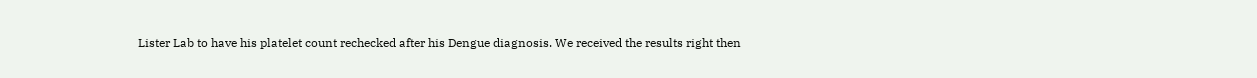Lister Lab to have his platelet count rechecked after his Dengue diagnosis. We received the results right then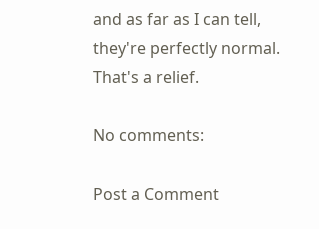and as far as I can tell, they're perfectly normal. That's a relief.

No comments:

Post a Comment